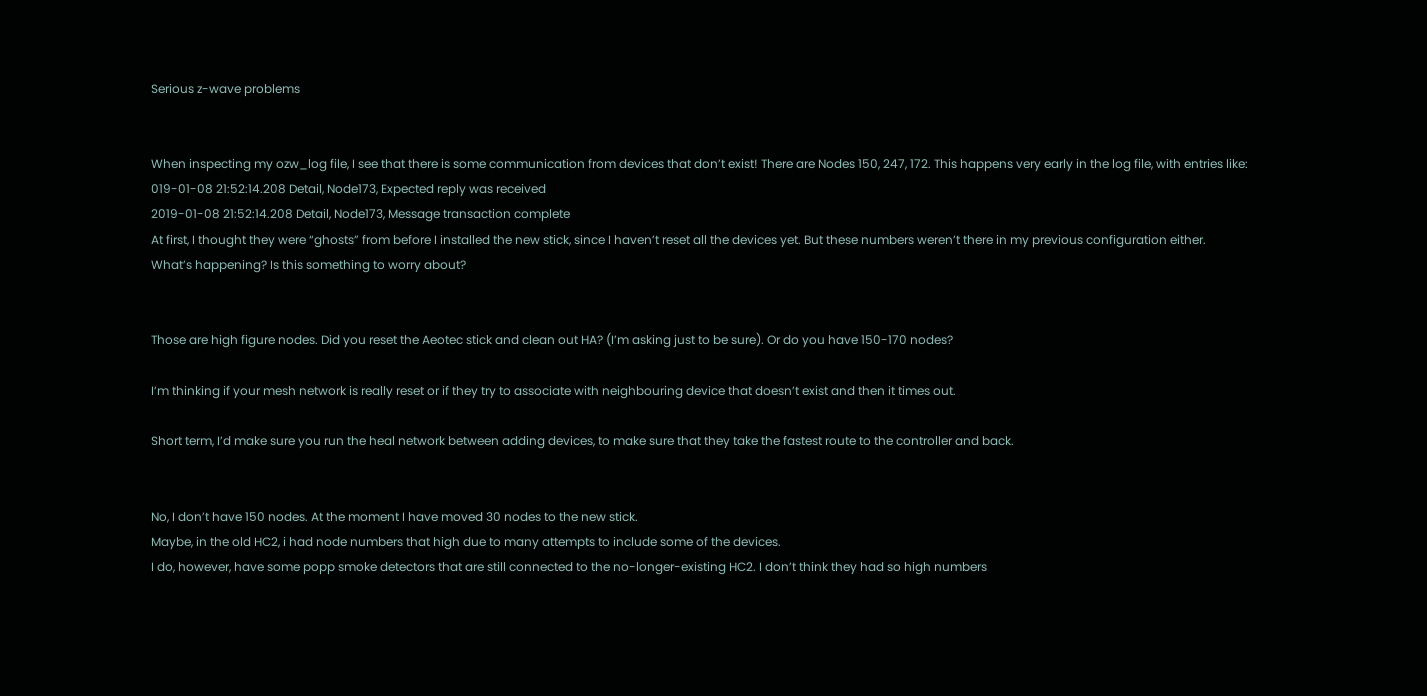Serious z-wave problems


When inspecting my ozw_log file, I see that there is some communication from devices that don’t exist! There are Nodes 150, 247, 172. This happens very early in the log file, with entries like:
019-01-08 21:52:14.208 Detail, Node173, Expected reply was received
2019-01-08 21:52:14.208 Detail, Node173, Message transaction complete
At first, I thought they were “ghosts” from before I installed the new stick, since I haven’t reset all the devices yet. But these numbers weren’t there in my previous configuration either.
What’s happening? Is this something to worry about?


Those are high figure nodes. Did you reset the Aeotec stick and clean out HA? (I’m asking just to be sure). Or do you have 150-170 nodes?

I’m thinking if your mesh network is really reset or if they try to associate with neighbouring device that doesn’t exist and then it times out.

Short term, I’d make sure you run the heal network between adding devices, to make sure that they take the fastest route to the controller and back.


No, I don’t have 150 nodes. At the moment I have moved 30 nodes to the new stick.
Maybe, in the old HC2, i had node numbers that high due to many attempts to include some of the devices.
I do, however, have some popp smoke detectors that are still connected to the no-longer-existing HC2. I don’t think they had so high numbers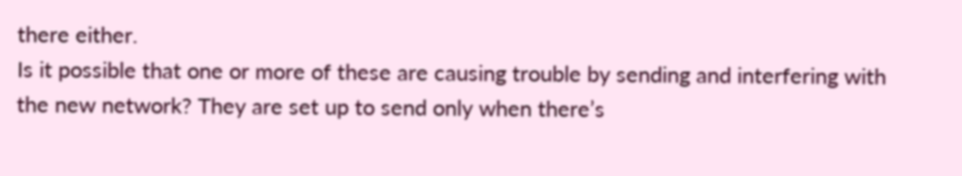there either.
Is it possible that one or more of these are causing trouble by sending and interfering with the new network? They are set up to send only when there’s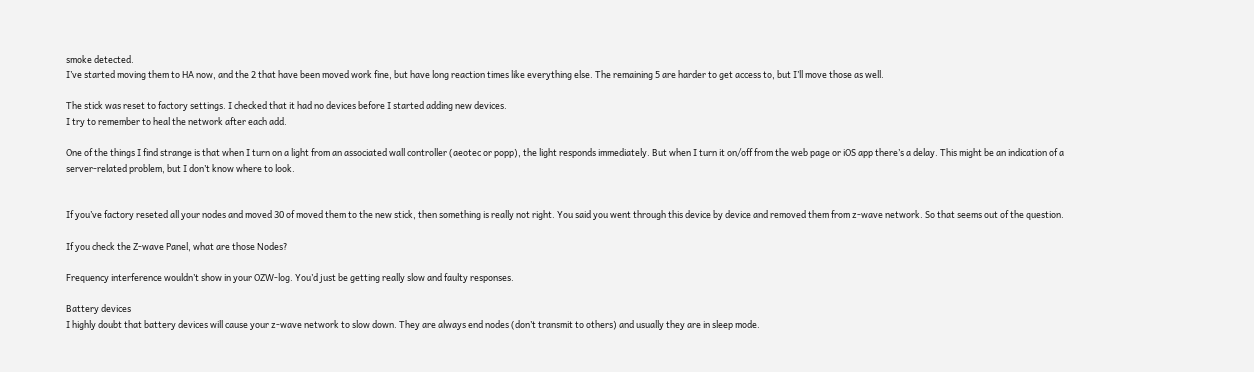smoke detected.
I’ve started moving them to HA now, and the 2 that have been moved work fine, but have long reaction times like everything else. The remaining 5 are harder to get access to, but I’ll move those as well.

The stick was reset to factory settings. I checked that it had no devices before I started adding new devices.
I try to remember to heal the network after each add.

One of the things I find strange is that when I turn on a light from an associated wall controller (aeotec or popp), the light responds immediately. But when I turn it on/off from the web page or iOS app there’s a delay. This might be an indication of a server-related problem, but I don’t know where to look.


If you’ve factory reseted all your nodes and moved 30 of moved them to the new stick, then something is really not right. You said you went through this device by device and removed them from z-wave network. So that seems out of the question.

If you check the Z-wave Panel, what are those Nodes?

Frequency interference wouldn’t show in your OZW-log. You’d just be getting really slow and faulty responses.

Battery devices
I highly doubt that battery devices will cause your z-wave network to slow down. They are always end nodes (don’t transmit to others) and usually they are in sleep mode.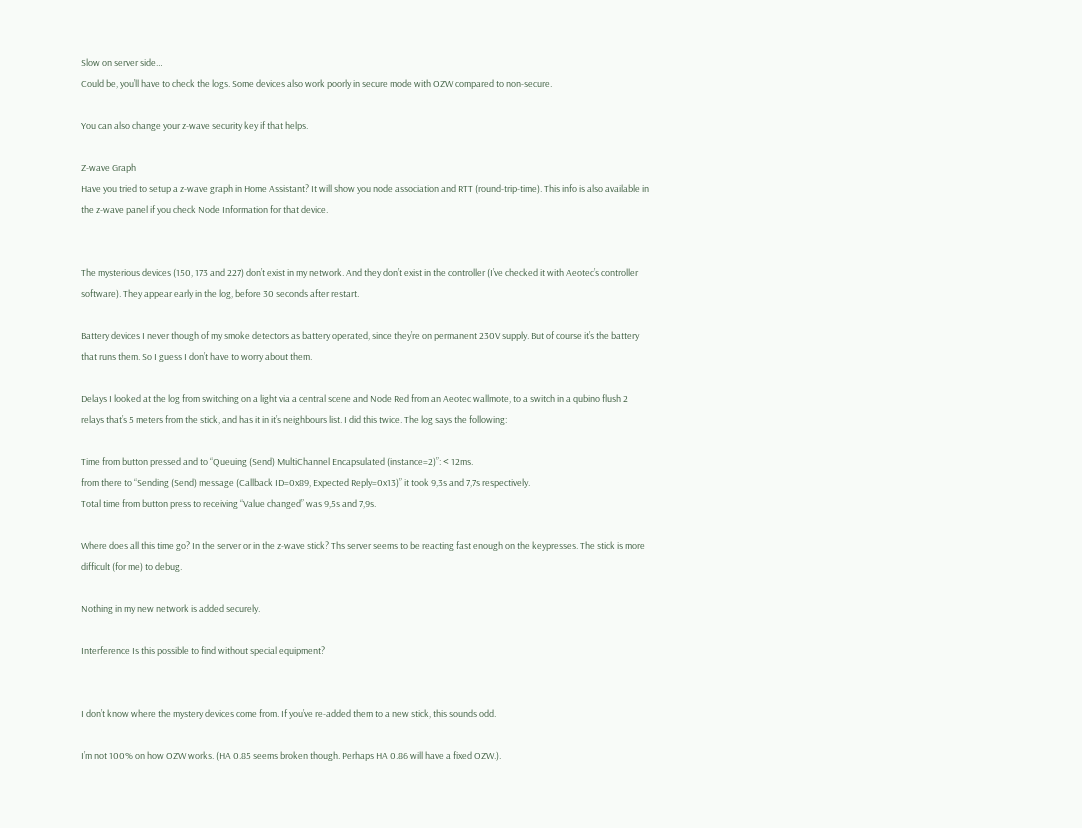Slow on server side…
Could be, you’ll have to check the logs. Some devices also work poorly in secure mode with OZW compared to non-secure.

You can also change your z-wave security key if that helps.

Z-wave Graph
Have you tried to setup a z-wave graph in Home Assistant? It will show you node association and RTT (round-trip-time). This info is also available in the z-wave panel if you check Node Information for that device.


The mysterious devices (150, 173 and 227) don’t exist in my network. And they don’t exist in the controller (I’ve checked it with Aeotec’s controller software). They appear early in the log, before 30 seconds after restart.

Battery devices I never though of my smoke detectors as battery operated, since they’re on permanent 230V supply. But of course it’s the battery that runs them. So I guess I don’t have to worry about them.

Delays I looked at the log from switching on a light via a central scene and Node Red from an Aeotec wallmote, to a switch in a qubino flush 2 relays that’s 5 meters from the stick, and has it in it’s neighbours list. I did this twice. The log says the following:

Time from button pressed and to “Queuing (Send) MultiChannel Encapsulated (instance=2)”: < 12ms.
from there to “Sending (Send) message (Callback ID=0x89, Expected Reply=0x13)” it took 9,3s and 7,7s respectively.
Total time from button press to receiving “Value changed” was 9,5s and 7,9s.

Where does all this time go? In the server or in the z-wave stick? Ths server seems to be reacting fast enough on the keypresses. The stick is more difficult (for me) to debug.

Nothing in my new network is added securely.

Interference Is this possible to find without special equipment?


I don’t know where the mystery devices come from. If you’ve re-added them to a new stick, this sounds odd.

I’m not 100% on how OZW works. (HA 0.85 seems broken though. Perhaps HA 0.86 will have a fixed OZW.).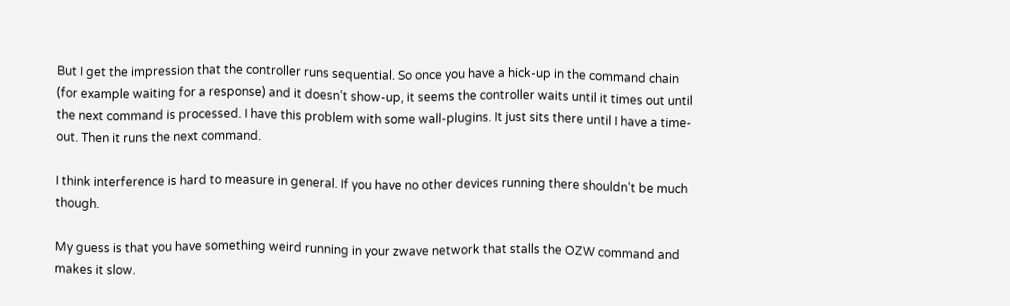But I get the impression that the controller runs sequential. So once you have a hick-up in the command chain (for example waiting for a response) and it doesn’t show-up, it seems the controller waits until it times out until the next command is processed. I have this problem with some wall-plugins. It just sits there until I have a time-out. Then it runs the next command.

I think interference is hard to measure in general. If you have no other devices running there shouldn’t be much though.

My guess is that you have something weird running in your zwave network that stalls the OZW command and makes it slow.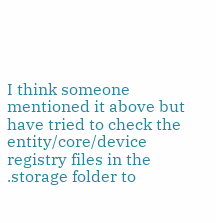I think someone mentioned it above but have tried to check the entity/core/device registry files in the .storage folder to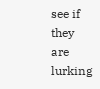see if they are lurking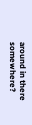around in there somewhere?